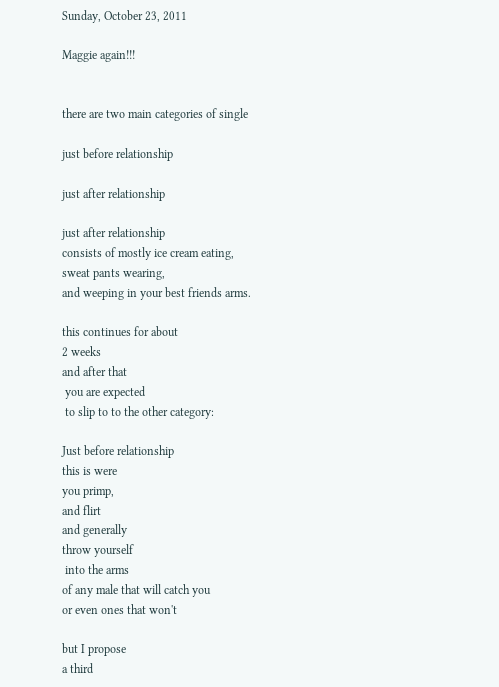Sunday, October 23, 2011

Maggie again!!!


there are two main categories of single

just before relationship

just after relationship

just after relationship
consists of mostly ice cream eating,
sweat pants wearing,
and weeping in your best friends arms.

this continues for about
2 weeks
and after that
 you are expected
 to slip to to the other category:

Just before relationship
this is were
you primp,
and flirt
and generally
throw yourself
 into the arms
of any male that will catch you
or even ones that won't

but I propose
a third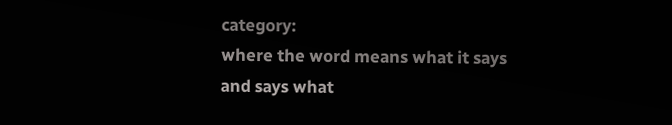category:
where the word means what it says
and says what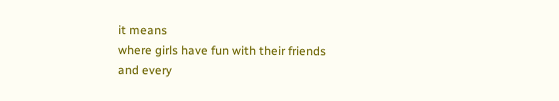it means
where girls have fun with their friends
and every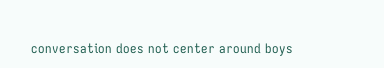conversation does not center around boys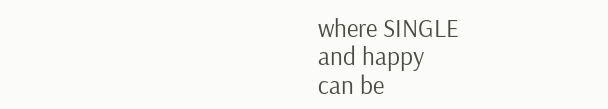where SINGLE
and happy
can be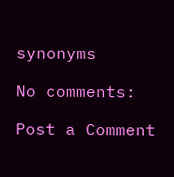synonyms

No comments:

Post a Comment